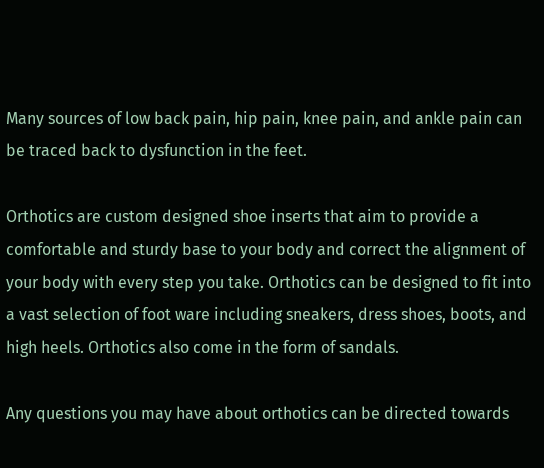Many sources of low back pain, hip pain, knee pain, and ankle pain can be traced back to dysfunction in the feet.

Orthotics are custom designed shoe inserts that aim to provide a comfortable and sturdy base to your body and correct the alignment of your body with every step you take. Orthotics can be designed to fit into a vast selection of foot ware including sneakers, dress shoes, boots, and high heels. Orthotics also come in the form of sandals.

Any questions you may have about orthotics can be directed towards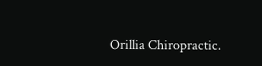Orillia Chiropractic.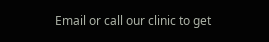Email or call our clinic to get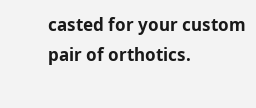casted for your custom pair of orthotics.